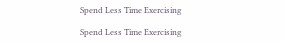Spend Less Time Exercising

Spend Less Time Exercising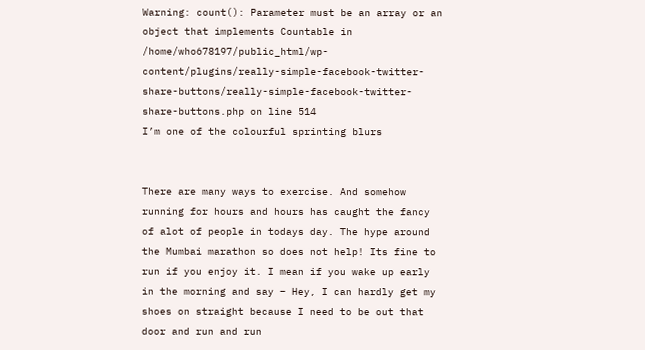Warning: count(): Parameter must be an array or an object that implements Countable in /home/who678197/public_html/wp-content/plugins/really-simple-facebook-twitter-share-buttons/really-simple-facebook-twitter-share-buttons.php on line 514
I’m one of the colourful sprinting blurs


There are many ways to exercise. And somehow running for hours and hours has caught the fancy of alot of people in todays day. The hype around the Mumbai marathon so does not help! Its fine to run if you enjoy it. I mean if you wake up early in the morning and say – Hey, I can hardly get my shoes on straight because I need to be out that door and run and run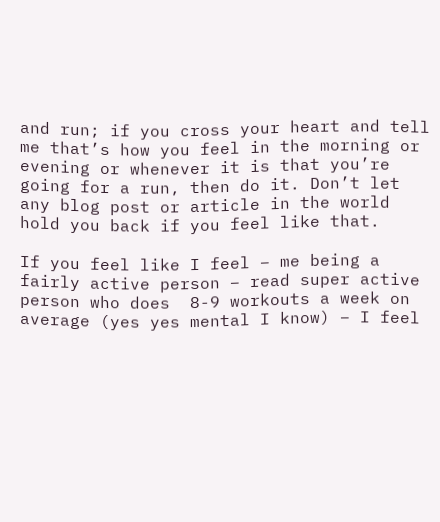and run; if you cross your heart and tell me that’s how you feel in the morning or evening or whenever it is that you’re going for a run, then do it. Don’t let any blog post or article in the world hold you back if you feel like that.

If you feel like I feel – me being a fairly active person – read super active person who does  8-9 workouts a week on average (yes yes mental I know) – I feel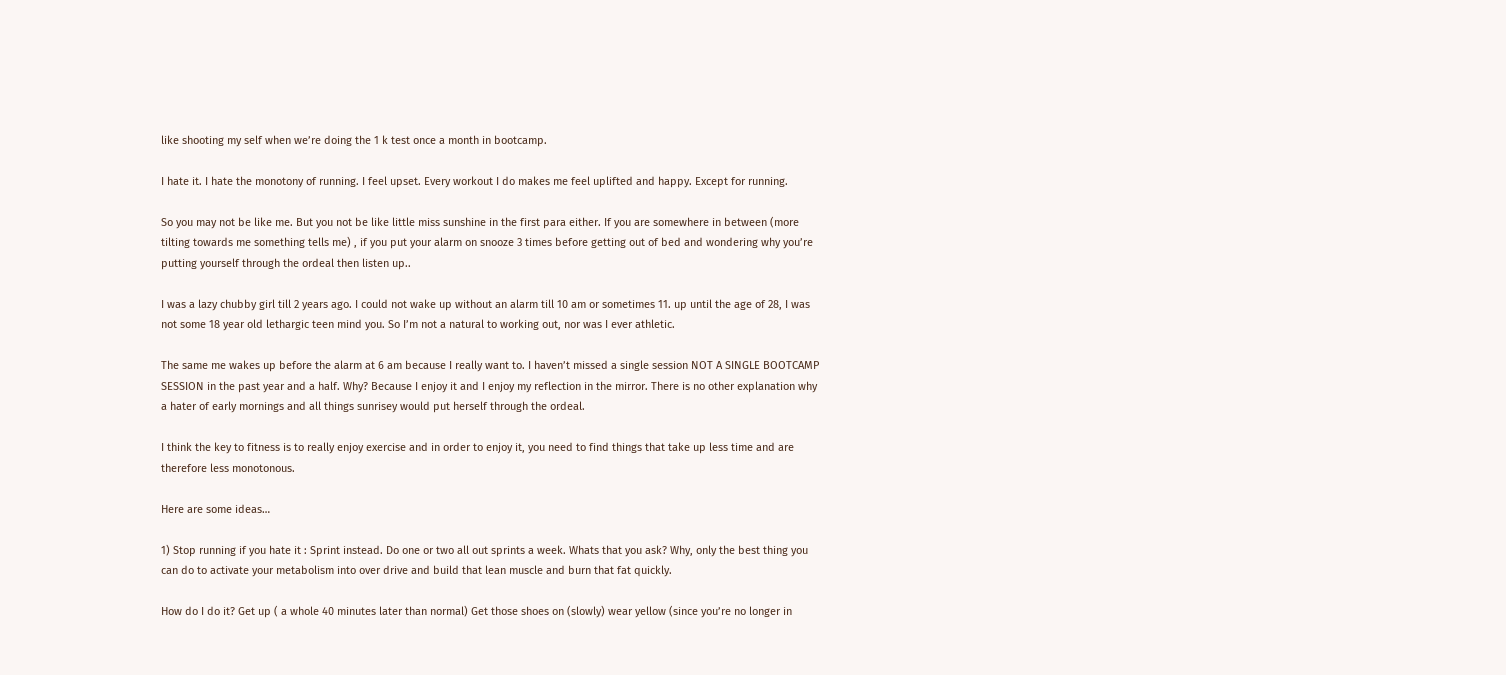like shooting my self when we’re doing the 1 k test once a month in bootcamp.

I hate it. I hate the monotony of running. I feel upset. Every workout I do makes me feel uplifted and happy. Except for running.

So you may not be like me. But you not be like little miss sunshine in the first para either. If you are somewhere in between (more tilting towards me something tells me) , if you put your alarm on snooze 3 times before getting out of bed and wondering why you’re putting yourself through the ordeal then listen up..

I was a lazy chubby girl till 2 years ago. I could not wake up without an alarm till 10 am or sometimes 11. up until the age of 28, I was not some 18 year old lethargic teen mind you. So I’m not a natural to working out, nor was I ever athletic.

The same me wakes up before the alarm at 6 am because I really want to. I haven’t missed a single session NOT A SINGLE BOOTCAMP SESSION in the past year and a half. Why? Because I enjoy it and I enjoy my reflection in the mirror. There is no other explanation why a hater of early mornings and all things sunrisey would put herself through the ordeal.

I think the key to fitness is to really enjoy exercise and in order to enjoy it, you need to find things that take up less time and are therefore less monotonous.

Here are some ideas…

1) Stop running if you hate it : Sprint instead. Do one or two all out sprints a week. Whats that you ask? Why, only the best thing you can do to activate your metabolism into over drive and build that lean muscle and burn that fat quickly.

How do I do it? Get up ( a whole 40 minutes later than normal) Get those shoes on (slowly) wear yellow (since you’re no longer in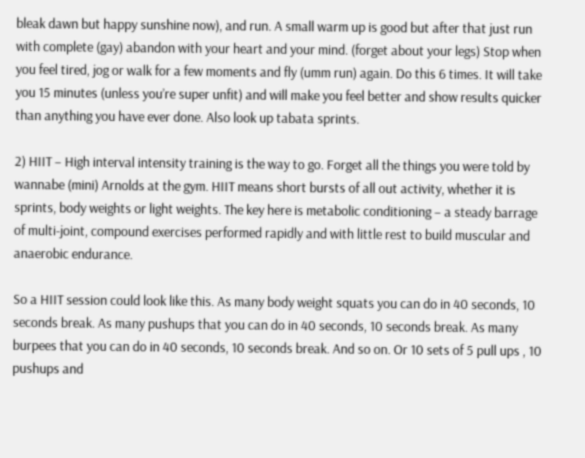bleak dawn but happy sunshine now), and run. A small warm up is good but after that just run with complete (gay) abandon with your heart and your mind. (forget about your legs) Stop when you feel tired, jog or walk for a few moments and fly (umm run) again. Do this 6 times. It will take you 15 minutes (unless you’re super unfit) and will make you feel better and show results quicker than anything you have ever done. Also look up tabata sprints.

2) HIIT – High interval intensity training is the way to go. Forget all the things you were told by wannabe (mini) Arnolds at the gym. HIIT means short bursts of all out activity, whether it is sprints, body weights or light weights. The key here is metabolic conditioning – a steady barrage of multi-joint, compound exercises performed rapidly and with little rest to build muscular and anaerobic endurance.

So a HIIT session could look like this. As many body weight squats you can do in 40 seconds, 10 seconds break. As many pushups that you can do in 40 seconds, 10 seconds break. As many burpees that you can do in 40 seconds, 10 seconds break. And so on. Or 10 sets of 5 pull ups , 10 pushups and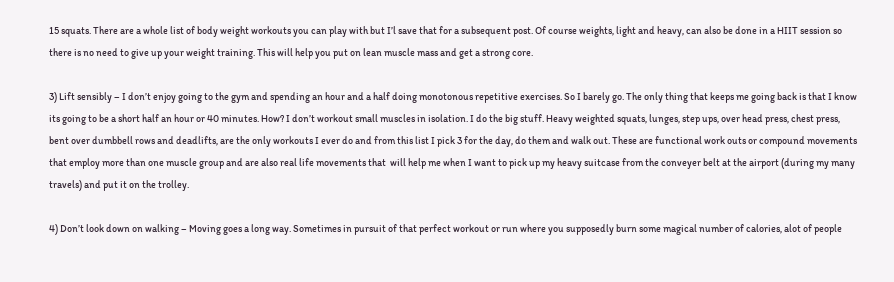15 squats. There are a whole list of body weight workouts you can play with but I’l save that for a subsequent post. Of course weights, light and heavy, can also be done in a HIIT session so there is no need to give up your weight training. This will help you put on lean muscle mass and get a strong core.

3) Lift sensibly – I don’t enjoy going to the gym and spending an hour and a half doing monotonous repetitive exercises. So I barely go. The only thing that keeps me going back is that I know its going to be a short half an hour or 40 minutes. How? I don’t workout small muscles in isolation. I do the big stuff. Heavy weighted squats, lunges, step ups, over head press, chest press, bent over dumbbell rows and deadlifts, are the only workouts I ever do and from this list I pick 3 for the day, do them and walk out. These are functional work outs or compound movements that employ more than one muscle group and are also real life movements that  will help me when I want to pick up my heavy suitcase from the conveyer belt at the airport (during my many travels) and put it on the trolley.

4) Don’t look down on walking – Moving goes a long way. Sometimes in pursuit of that perfect workout or run where you supposedly burn some magical number of calories, alot of people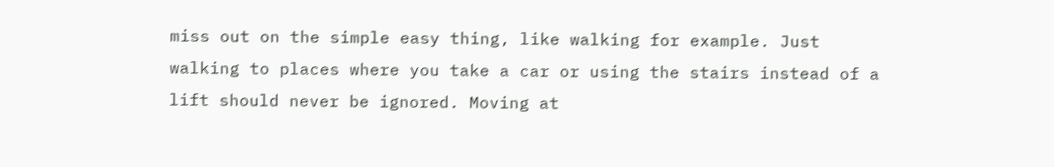miss out on the simple easy thing, like walking for example. Just walking to places where you take a car or using the stairs instead of a lift should never be ignored. Moving at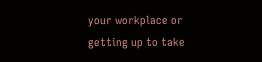your workplace or getting up to take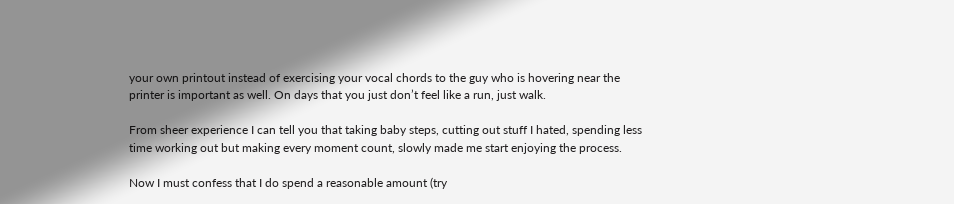your own printout instead of exercising your vocal chords to the guy who is hovering near the printer is important as well. On days that you just don’t feel like a run, just walk.

From sheer experience I can tell you that taking baby steps, cutting out stuff I hated, spending less time working out but making every moment count, slowly made me start enjoying the process.

Now I must confess that I do spend a reasonable amount (try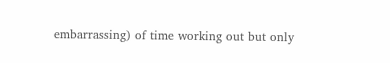embarrassing) of time working out but only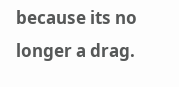because its no longer a drag.